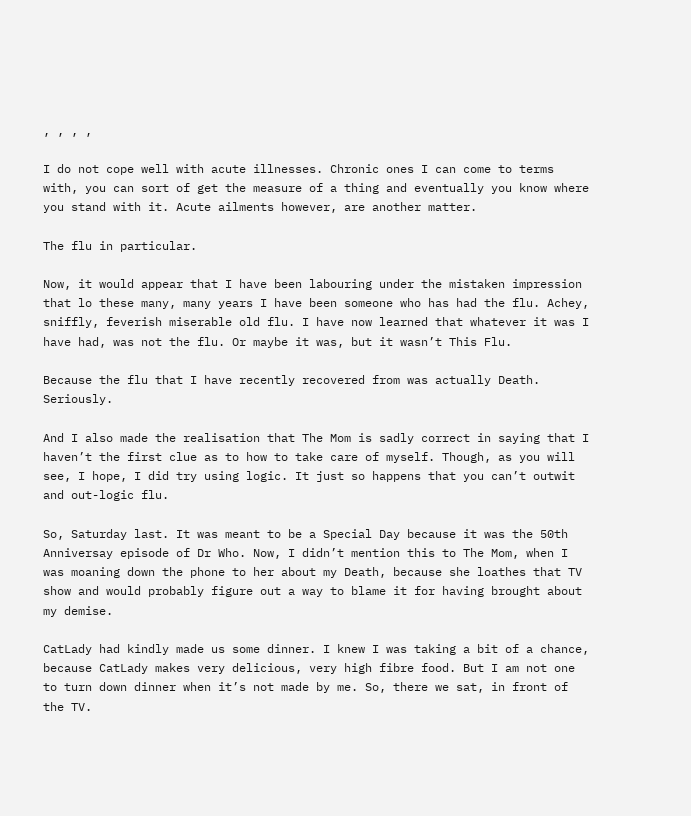, , , ,

I do not cope well with acute illnesses. Chronic ones I can come to terms with, you can sort of get the measure of a thing and eventually you know where you stand with it. Acute ailments however, are another matter.

The flu in particular.

Now, it would appear that I have been labouring under the mistaken impression that lo these many, many years I have been someone who has had the flu. Achey, sniffly, feverish miserable old flu. I have now learned that whatever it was I have had, was not the flu. Or maybe it was, but it wasn’t This Flu.

Because the flu that I have recently recovered from was actually Death. Seriously.

And I also made the realisation that The Mom is sadly correct in saying that I haven’t the first clue as to how to take care of myself. Though, as you will see, I hope, I did try using logic. It just so happens that you can’t outwit and out-logic flu.

So, Saturday last. It was meant to be a Special Day because it was the 50th Anniversay episode of Dr Who. Now, I didn’t mention this to The Mom, when I was moaning down the phone to her about my Death, because she loathes that TV show and would probably figure out a way to blame it for having brought about my demise.

CatLady had kindly made us some dinner. I knew I was taking a bit of a chance, because CatLady makes very delicious, very high fibre food. But I am not one to turn down dinner when it’s not made by me. So, there we sat, in front of the TV.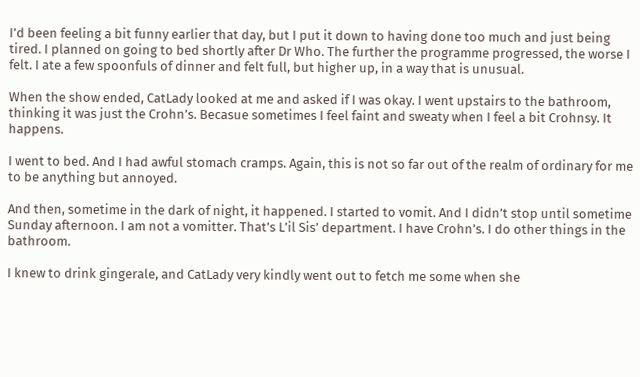I’d been feeling a bit funny earlier that day, but I put it down to having done too much and just being tired. I planned on going to bed shortly after Dr Who. The further the programme progressed, the worse I felt. I ate a few spoonfuls of dinner and felt full, but higher up, in a way that is unusual.

When the show ended, CatLady looked at me and asked if I was okay. I went upstairs to the bathroom, thinking it was just the Crohn’s. Becasue sometimes I feel faint and sweaty when I feel a bit Crohnsy. It happens.

I went to bed. And I had awful stomach cramps. Again, this is not so far out of the realm of ordinary for me to be anything but annoyed.

And then, sometime in the dark of night, it happened. I started to vomit. And I didn’t stop until sometime Sunday afternoon. I am not a vomitter. That’s L’il Sis’ department. I have Crohn’s. I do other things in the bathroom.

I knew to drink gingerale, and CatLady very kindly went out to fetch me some when she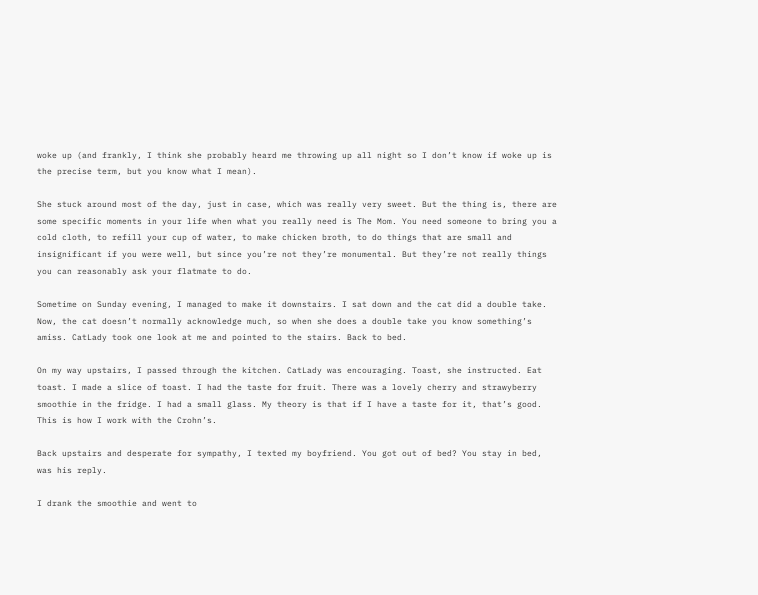woke up (and frankly, I think she probably heard me throwing up all night so I don’t know if woke up is the precise term, but you know what I mean).

She stuck around most of the day, just in case, which was really very sweet. But the thing is, there are some specific moments in your life when what you really need is The Mom. You need someone to bring you a cold cloth, to refill your cup of water, to make chicken broth, to do things that are small and insignificant if you were well, but since you’re not they’re monumental. But they’re not really things you can reasonably ask your flatmate to do.

Sometime on Sunday evening, I managed to make it downstairs. I sat down and the cat did a double take. Now, the cat doesn’t normally acknowledge much, so when she does a double take you know something’s amiss. CatLady took one look at me and pointed to the stairs. Back to bed.

On my way upstairs, I passed through the kitchen. CatLady was encouraging. Toast, she instructed. Eat toast. I made a slice of toast. I had the taste for fruit. There was a lovely cherry and strawyberry smoothie in the fridge. I had a small glass. My theory is that if I have a taste for it, that’s good. This is how I work with the Crohn’s.

Back upstairs and desperate for sympathy, I texted my boyfriend. You got out of bed? You stay in bed, was his reply.

I drank the smoothie and went to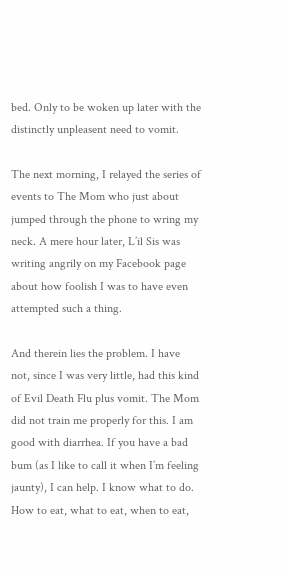bed. Only to be woken up later with the distinctly unpleasent need to vomit.

The next morning, I relayed the series of events to The Mom who just about jumped through the phone to wring my neck. A mere hour later, L’il Sis was writing angrily on my Facebook page about how foolish I was to have even attempted such a thing.

And therein lies the problem. I have not, since I was very little, had this kind of Evil Death Flu plus vomit. The Mom did not train me properly for this. I am good with diarrhea. If you have a bad bum (as I like to call it when I’m feeling jaunty), I can help. I know what to do. How to eat, what to eat, when to eat,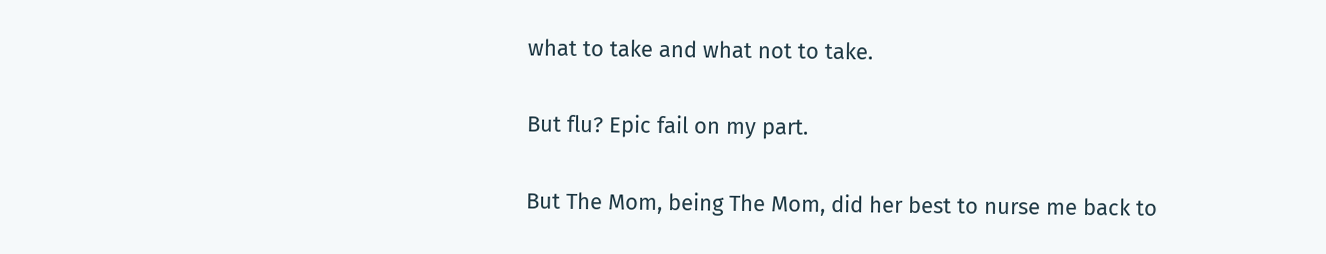what to take and what not to take.

But flu? Epic fail on my part.

But The Mom, being The Mom, did her best to nurse me back to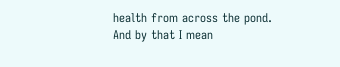health from across the pond. And by that I mean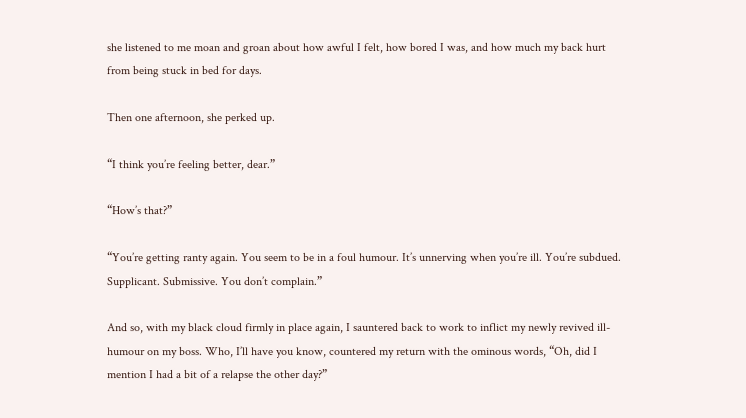she listened to me moan and groan about how awful I felt, how bored I was, and how much my back hurt from being stuck in bed for days.

Then one afternoon, she perked up.

“I think you’re feeling better, dear.”

“How’s that?”

“You’re getting ranty again. You seem to be in a foul humour. It’s unnerving when you’re ill. You’re subdued. Supplicant. Submissive. You don’t complain.”

And so, with my black cloud firmly in place again, I sauntered back to work to inflict my newly revived ill-humour on my boss. Who, I’ll have you know, countered my return with the ominous words, “Oh, did I mention I had a bit of a relapse the other day?”